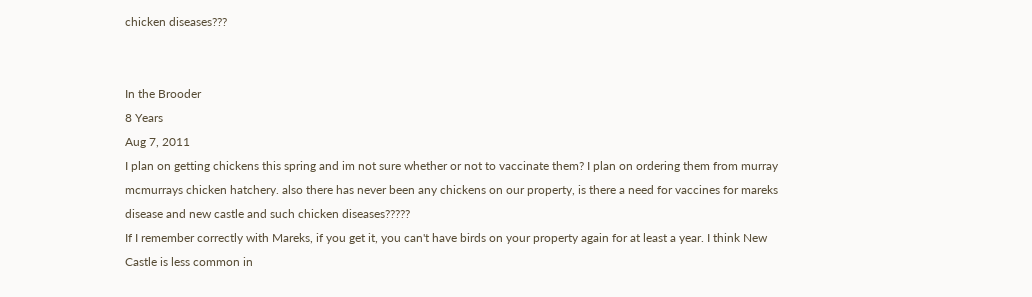chicken diseases???


In the Brooder
8 Years
Aug 7, 2011
I plan on getting chickens this spring and im not sure whether or not to vaccinate them? I plan on ordering them from murray mcmurrays chicken hatchery. also there has never been any chickens on our property, is there a need for vaccines for mareks disease and new castle and such chicken diseases?????
If I remember correctly with Mareks, if you get it, you can't have birds on your property again for at least a year. I think New Castle is less common in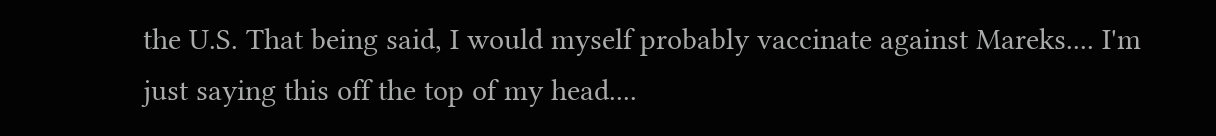the U.S. That being said, I would myself probably vaccinate against Mareks.... I'm just saying this off the top of my head....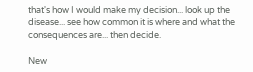that's how I would make my decision... look up the disease... see how common it is where and what the consequences are... then decide.

New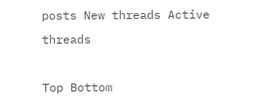posts New threads Active threads

Top Bottom